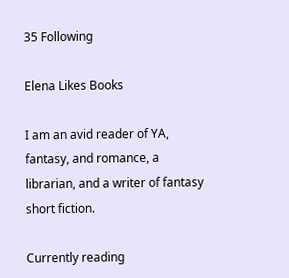35 Following

Elena Likes Books

I am an avid reader of YA, fantasy, and romance, a librarian, and a writer of fantasy short fiction.

Currently reading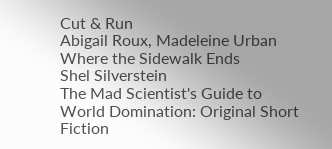Cut & Run
Abigail Roux, Madeleine Urban
Where the Sidewalk Ends
Shel Silverstein
The Mad Scientist's Guide to World Domination: Original Short Fiction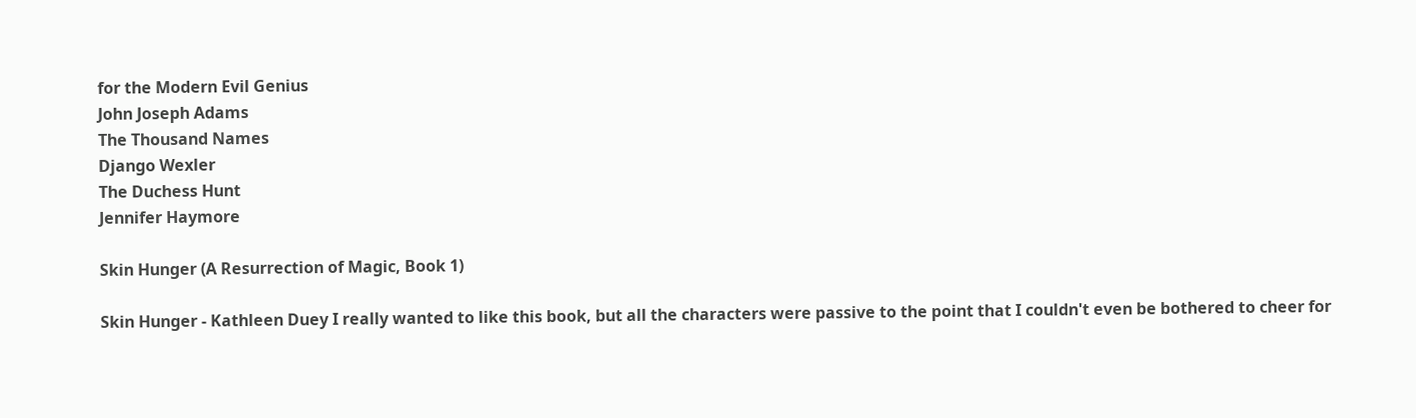for the Modern Evil Genius
John Joseph Adams
The Thousand Names
Django Wexler
The Duchess Hunt
Jennifer Haymore

Skin Hunger (A Resurrection of Magic, Book 1)

Skin Hunger - Kathleen Duey I really wanted to like this book, but all the characters were passive to the point that I couldn't even be bothered to cheer for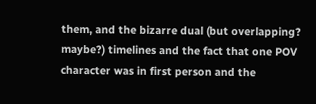them, and the bizarre dual (but overlapping? maybe?) timelines and the fact that one POV character was in first person and the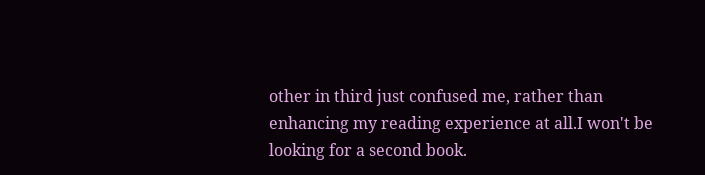other in third just confused me, rather than enhancing my reading experience at all.I won't be looking for a second book.